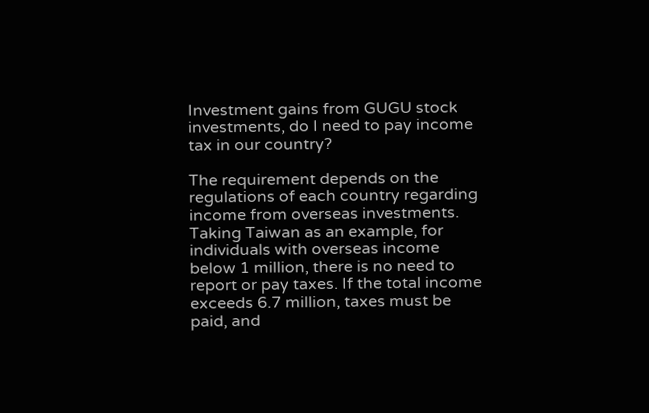Investment gains from GUGU stock investments, do I need to pay income tax in our country?

The requirement depends on the regulations of each country regarding income from overseas investments. Taking Taiwan as an example, for individuals with overseas income below 1 million, there is no need to report or pay taxes. If the total income exceeds 6.7 million, taxes must be paid, and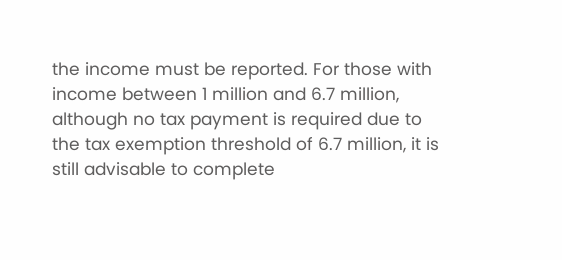the income must be reported. For those with income between 1 million and 6.7 million, although no tax payment is required due to the tax exemption threshold of 6.7 million, it is still advisable to complete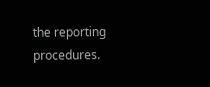the reporting procedures.